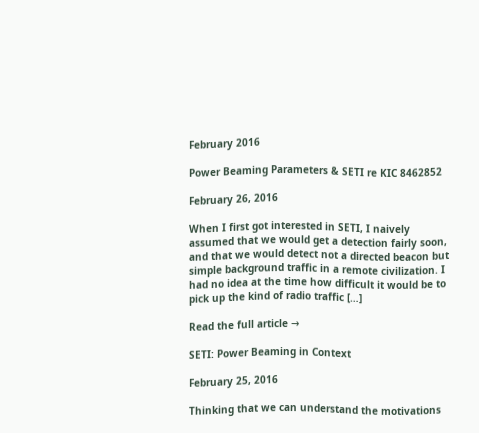February 2016

Power Beaming Parameters & SETI re KIC 8462852

February 26, 2016

When I first got interested in SETI, I naively assumed that we would get a detection fairly soon, and that we would detect not a directed beacon but simple background traffic in a remote civilization. I had no idea at the time how difficult it would be to pick up the kind of radio traffic […]

Read the full article →

SETI: Power Beaming in Context

February 25, 2016

Thinking that we can understand the motivations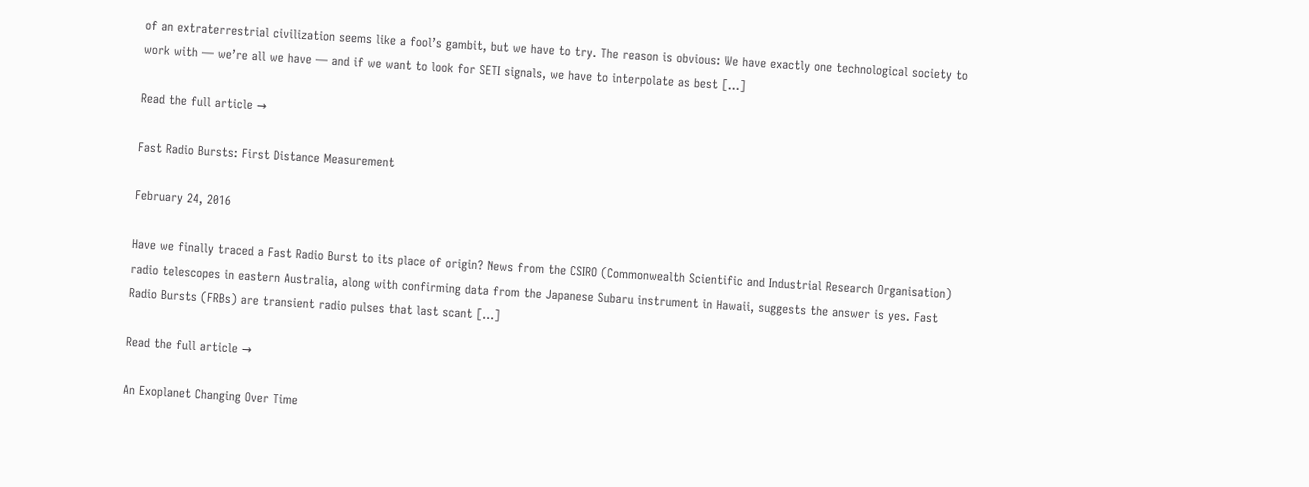of an extraterrestrial civilization seems like a fool’s gambit, but we have to try. The reason is obvious: We have exactly one technological society to work with — we’re all we have — and if we want to look for SETI signals, we have to interpolate as best […]

Read the full article →

Fast Radio Bursts: First Distance Measurement

February 24, 2016

Have we finally traced a Fast Radio Burst to its place of origin? News from the CSIRO (Commonwealth Scientific and Industrial Research Organisation) radio telescopes in eastern Australia, along with confirming data from the Japanese Subaru instrument in Hawaii, suggests the answer is yes. Fast Radio Bursts (FRBs) are transient radio pulses that last scant […]

Read the full article →

An Exoplanet Changing Over Time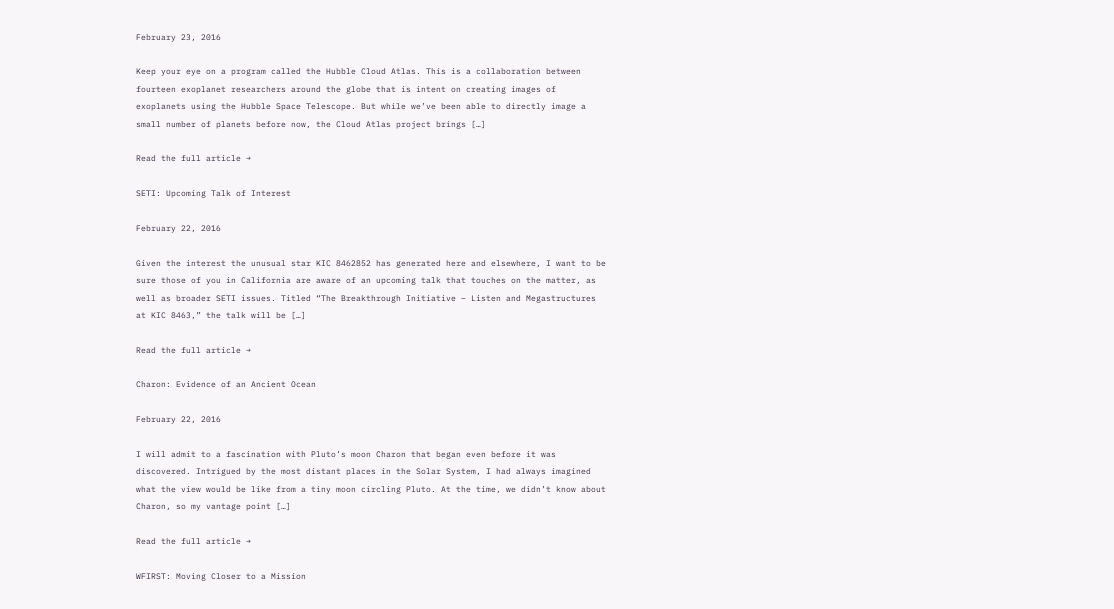February 23, 2016

Keep your eye on a program called the Hubble Cloud Atlas. This is a collaboration between fourteen exoplanet researchers around the globe that is intent on creating images of exoplanets using the Hubble Space Telescope. But while we’ve been able to directly image a small number of planets before now, the Cloud Atlas project brings […]

Read the full article →

SETI: Upcoming Talk of Interest

February 22, 2016

Given the interest the unusual star KIC 8462852 has generated here and elsewhere, I want to be sure those of you in California are aware of an upcoming talk that touches on the matter, as well as broader SETI issues. Titled “The Breakthrough Initiative – Listen and Megastructures at KIC 8463,” the talk will be […]

Read the full article →

Charon: Evidence of an Ancient Ocean

February 22, 2016

I will admit to a fascination with Pluto’s moon Charon that began even before it was discovered. Intrigued by the most distant places in the Solar System, I had always imagined what the view would be like from a tiny moon circling Pluto. At the time, we didn’t know about Charon, so my vantage point […]

Read the full article →

WFIRST: Moving Closer to a Mission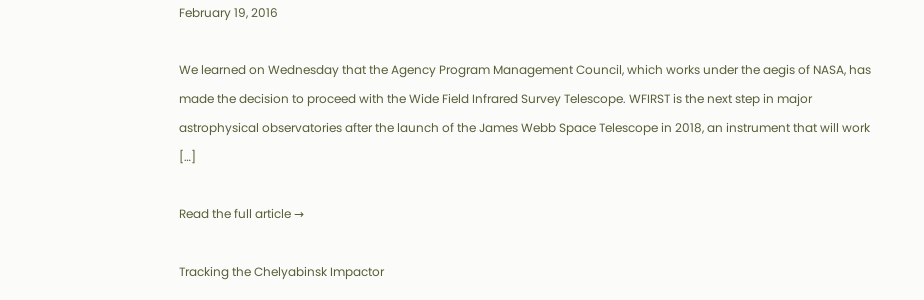February 19, 2016

We learned on Wednesday that the Agency Program Management Council, which works under the aegis of NASA, has made the decision to proceed with the Wide Field Infrared Survey Telescope. WFIRST is the next step in major astrophysical observatories after the launch of the James Webb Space Telescope in 2018, an instrument that will work […]

Read the full article →

Tracking the Chelyabinsk Impactor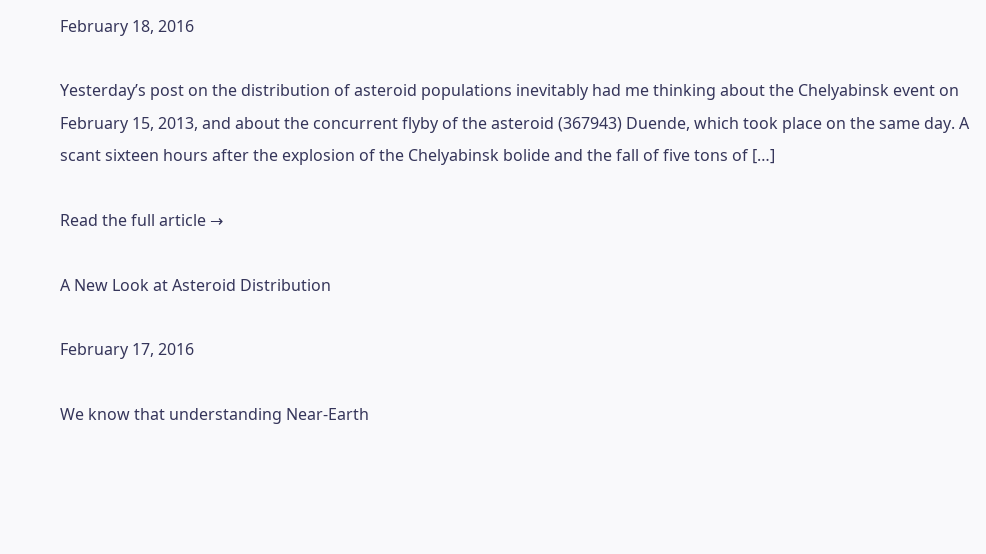February 18, 2016

Yesterday’s post on the distribution of asteroid populations inevitably had me thinking about the Chelyabinsk event on February 15, 2013, and about the concurrent flyby of the asteroid (367943) Duende, which took place on the same day. A scant sixteen hours after the explosion of the Chelyabinsk bolide and the fall of five tons of […]

Read the full article →

A New Look at Asteroid Distribution

February 17, 2016

We know that understanding Near-Earth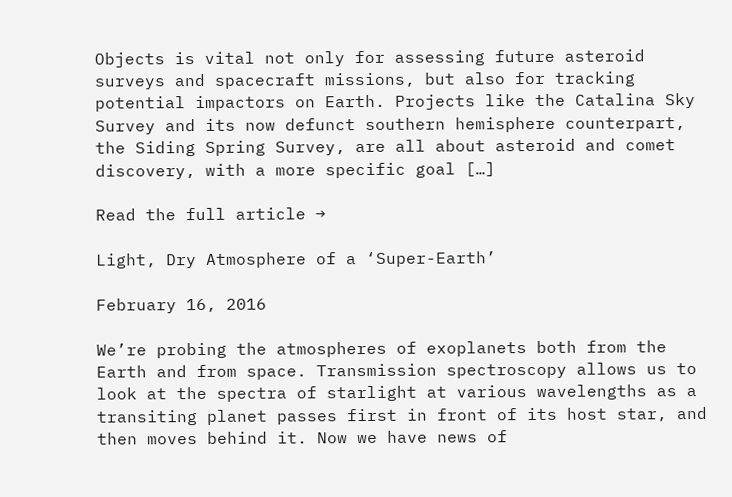Objects is vital not only for assessing future asteroid surveys and spacecraft missions, but also for tracking potential impactors on Earth. Projects like the Catalina Sky Survey and its now defunct southern hemisphere counterpart, the Siding Spring Survey, are all about asteroid and comet discovery, with a more specific goal […]

Read the full article →

Light, Dry Atmosphere of a ‘Super-Earth’

February 16, 2016

We’re probing the atmospheres of exoplanets both from the Earth and from space. Transmission spectroscopy allows us to look at the spectra of starlight at various wavelengths as a transiting planet passes first in front of its host star, and then moves behind it. Now we have news of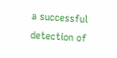a successful detection of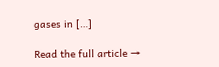gases in […]

Read the full article →